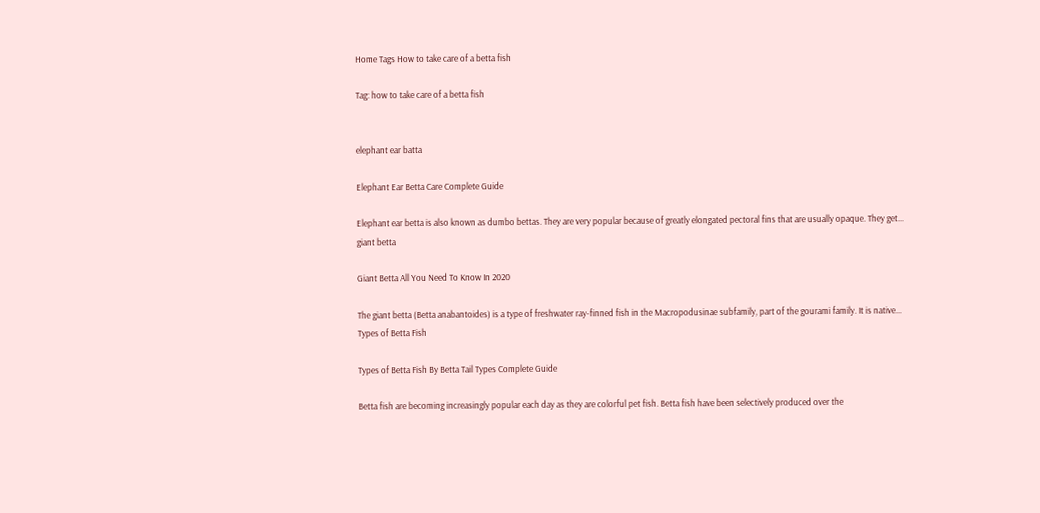Home Tags How to take care of a betta fish

Tag: how to take care of a betta fish


elephant ear batta

Elephant Ear Betta Care Complete Guide

Elephant ear betta is also known as dumbo bettas. They are very popular because of greatly elongated pectoral fins that are usually opaque. They get...
giant betta

Giant Betta All You Need To Know In 2020

The giant betta (Betta anabantoides) is a type of freshwater ray-finned fish in the Macropodusinae subfamily, part of the gourami family. It is native...
Types of Betta Fish

Types of Betta Fish By Betta Tail Types Complete Guide

Betta fish are becoming increasingly popular each day as they are colorful pet fish. Betta fish have been selectively produced over the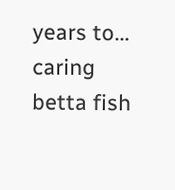years to...
caring betta fish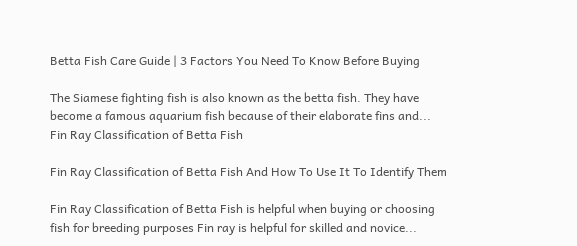Betta Fish Care Guide | 3 Factors You Need To Know Before Buying

The Siamese fighting fish is also known as the betta fish. They have become a famous aquarium fish because of their elaborate fins and...
Fin Ray Classification of Betta Fish

Fin Ray Classification of Betta Fish And How To Use It To Identify Them

Fin Ray Classification of Betta Fish is helpful when buying or choosing fish for breeding purposes Fin ray is helpful for skilled and novice...